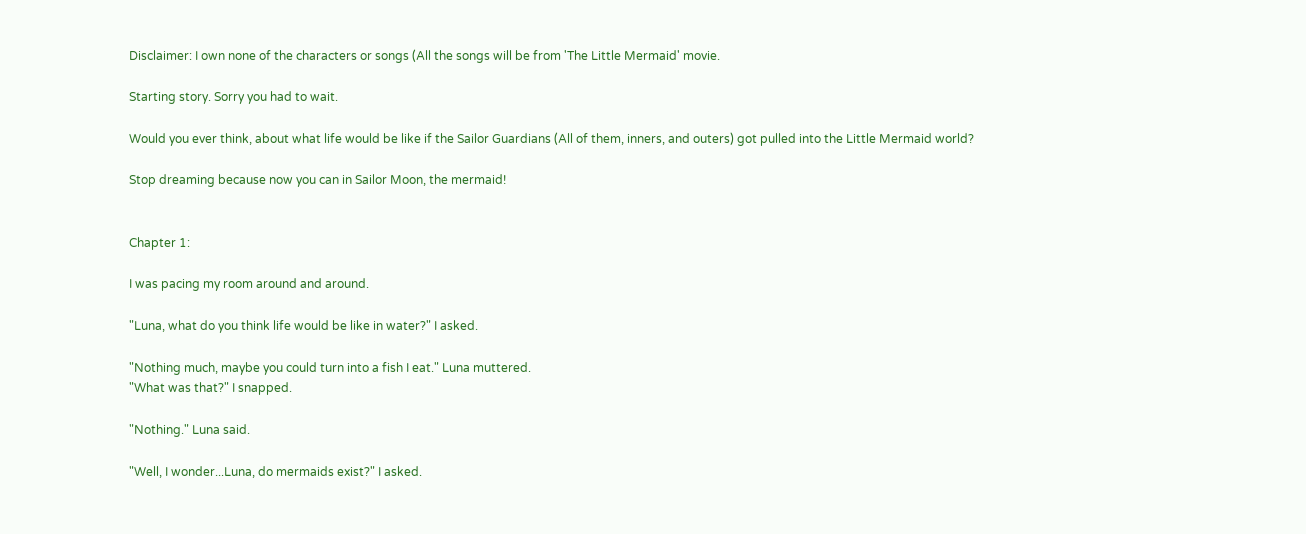Disclaimer: I own none of the characters or songs (All the songs will be from 'The Little Mermaid' movie.

Starting story. Sorry you had to wait.

Would you ever think, about what life would be like if the Sailor Guardians (All of them, inners, and outers) got pulled into the Little Mermaid world?

Stop dreaming because now you can in Sailor Moon, the mermaid!


Chapter 1:

I was pacing my room around and around.

"Luna, what do you think life would be like in water?" I asked.

"Nothing much, maybe you could turn into a fish I eat." Luna muttered.
"What was that?" I snapped.

"Nothing." Luna said.

"Well, I wonder...Luna, do mermaids exist?" I asked.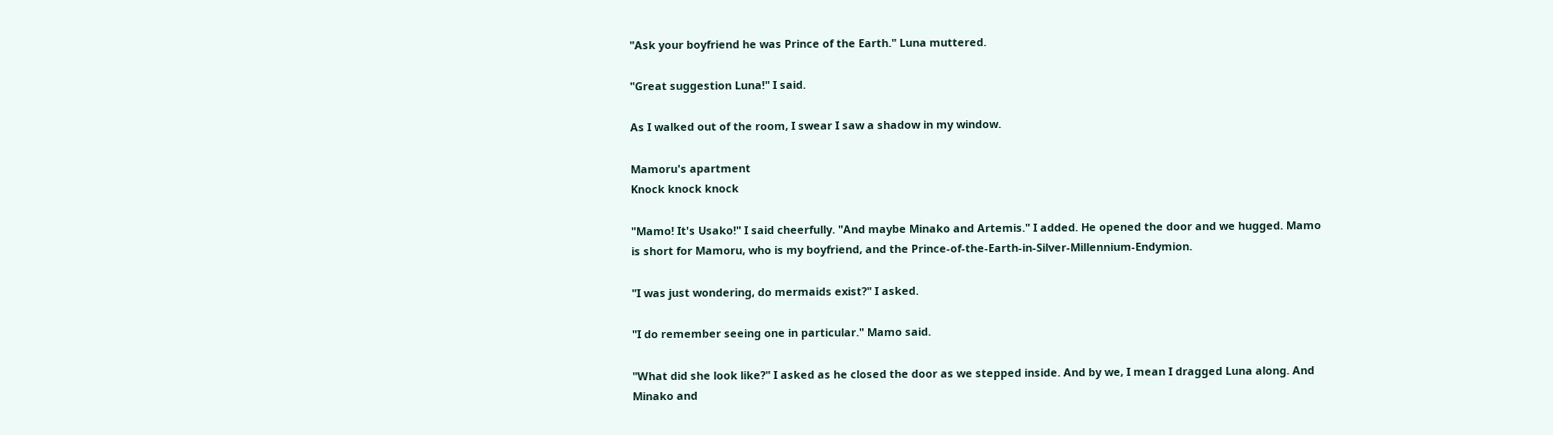"Ask your boyfriend he was Prince of the Earth." Luna muttered.

"Great suggestion Luna!" I said.

As I walked out of the room, I swear I saw a shadow in my window.

Mamoru's apartment
Knock knock knock

"Mamo! It's Usako!" I said cheerfully. "And maybe Minako and Artemis." I added. He opened the door and we hugged. Mamo is short for Mamoru, who is my boyfriend, and the Prince-of-the-Earth-in-Silver-Millennium-Endymion.

"I was just wondering, do mermaids exist?" I asked.

"I do remember seeing one in particular." Mamo said.

"What did she look like?" I asked as he closed the door as we stepped inside. And by we, I mean I dragged Luna along. And Minako and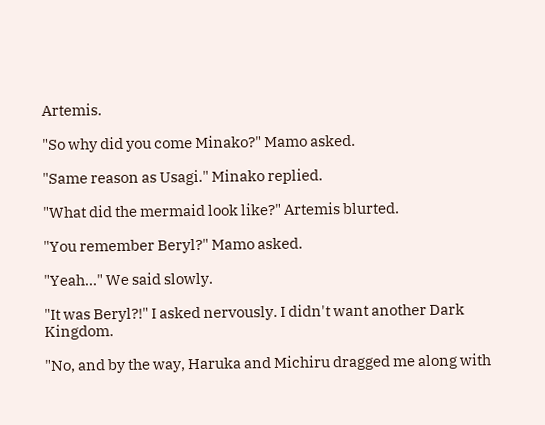Artemis.

"So why did you come Minako?" Mamo asked.

"Same reason as Usagi." Minako replied.

"What did the mermaid look like?" Artemis blurted.

"You remember Beryl?" Mamo asked.

"Yeah..." We said slowly.

"It was Beryl?!" I asked nervously. I didn't want another Dark Kingdom.

"No, and by the way, Haruka and Michiru dragged me along with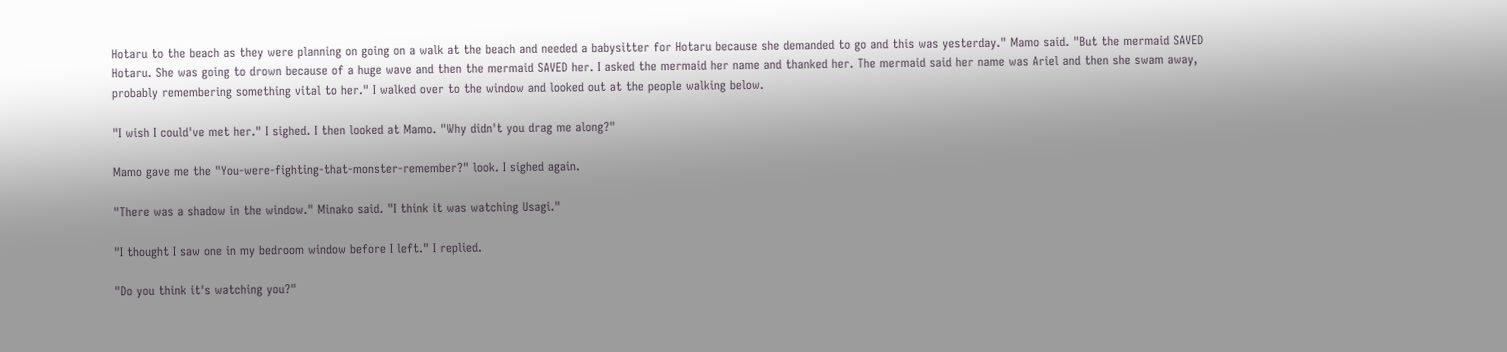Hotaru to the beach as they were planning on going on a walk at the beach and needed a babysitter for Hotaru because she demanded to go and this was yesterday." Mamo said. "But the mermaid SAVED Hotaru. She was going to drown because of a huge wave and then the mermaid SAVED her. I asked the mermaid her name and thanked her. The mermaid said her name was Ariel and then she swam away, probably remembering something vital to her." I walked over to the window and looked out at the people walking below.

"I wish I could've met her." I sighed. I then looked at Mamo. "Why didn't you drag me along?"

Mamo gave me the "You-were-fighting-that-monster-remember?" look. I sighed again.

"There was a shadow in the window." Minako said. "I think it was watching Usagi."

"I thought I saw one in my bedroom window before I left." I replied.

"Do you think it's watching you?"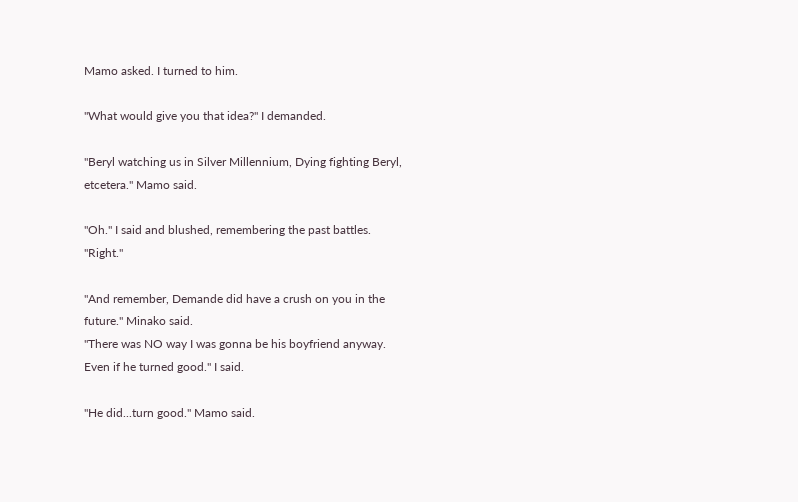Mamo asked. I turned to him.

"What would give you that idea?" I demanded.

"Beryl watching us in Silver Millennium, Dying fighting Beryl, etcetera." Mamo said.

"Oh." I said and blushed, remembering the past battles. "Right."

"And remember, Demande did have a crush on you in the future." Minako said.
"There was NO way I was gonna be his boyfriend anyway. Even if he turned good." I said.

"He did...turn good." Mamo said.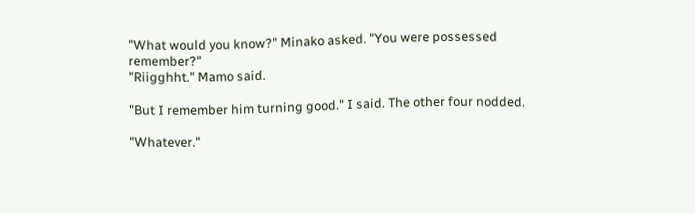"What would you know?" Minako asked. "You were possessed remember?"
"Riigghht." Mamo said.

"But I remember him turning good." I said. The other four nodded.

"Whatever."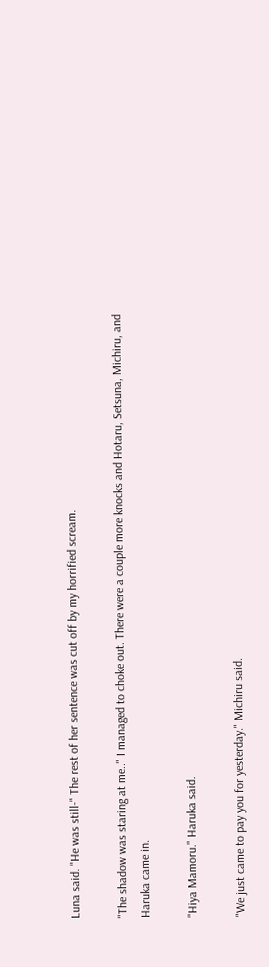Luna said. "He was still-" The rest of her sentence was cut off by my horrified scream.

"The shadow was staring at me.." I managed to choke out. There were a couple more knocks and Hotaru, Setsuna, Michiru, and Haruka came in.

"Hiya Mamoru." Haruka said.

"We just came to pay you for yesterday." Michiru said.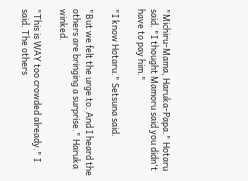"Michiru-Mama, Haruka-Papa." Hotaru said. "I thought Mamoru said you didn't have to pay him."

"I know Hotaru." Setsuna said.

"But we felt the urge to. And I heard the others are bringing a surprise." Haruka winked.

"This is WAY too crowded already." I said. The others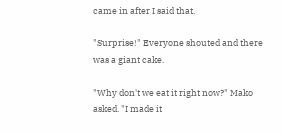came in after I said that.

"Surprise!" Everyone shouted and there was a giant cake.

"Why don't we eat it right now?" Mako asked. "I made it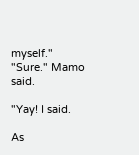myself."
"Sure." Mamo said.

"Yay! I said.

As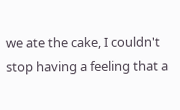we ate the cake, I couldn't stop having a feeling that a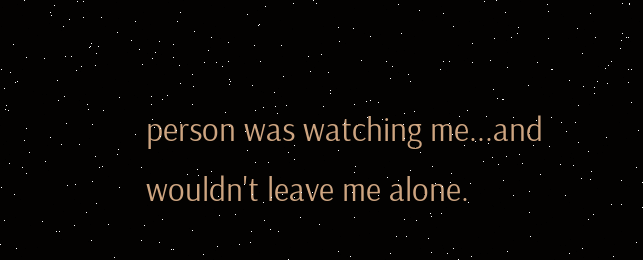person was watching me...and wouldn't leave me alone.